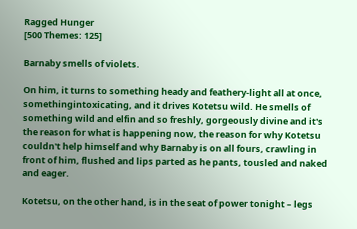Ragged Hunger
[500 Themes: 125]

Barnaby smells of violets.

On him, it turns to something heady and feathery-light all at once, somethingintoxicating, and it drives Kotetsu wild. He smells of something wild and elfin and so freshly, gorgeously divine and it's the reason for what is happening now, the reason for why Kotetsu couldn't help himself and why Barnaby is on all fours, crawling in front of him, flushed and lips parted as he pants, tousled and naked and eager.

Kotetsu, on the other hand, is in the seat of power tonight – legs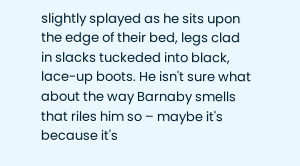slightly splayed as he sits upon the edge of their bed, legs clad in slacks tuckeded into black, lace-up boots. He isn't sure what about the way Barnaby smells that riles him so – maybe it's because it's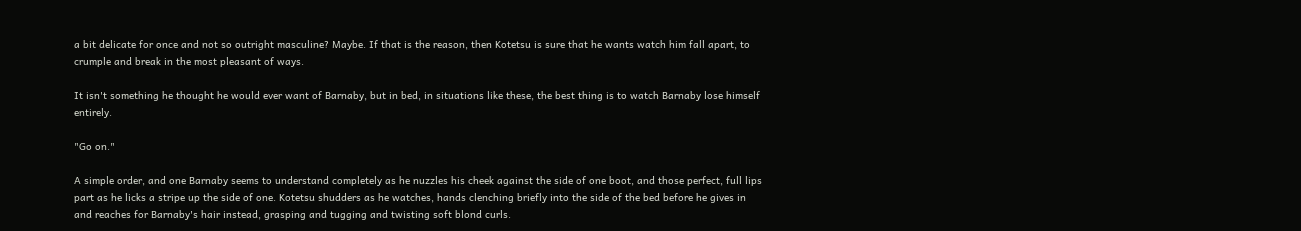a bit delicate for once and not so outright masculine? Maybe. If that is the reason, then Kotetsu is sure that he wants watch him fall apart, to crumple and break in the most pleasant of ways.

It isn't something he thought he would ever want of Barnaby, but in bed, in situations like these, the best thing is to watch Barnaby lose himself entirely.

"Go on."

A simple order, and one Barnaby seems to understand completely as he nuzzles his cheek against the side of one boot, and those perfect, full lips part as he licks a stripe up the side of one. Kotetsu shudders as he watches, hands clenching briefly into the side of the bed before he gives in and reaches for Barnaby's hair instead, grasping and tugging and twisting soft blond curls.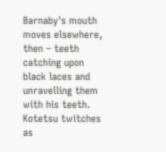Barnaby's mouth moves elsewhere, then – teeth catching upon black laces and unravelling them with his teeth. Kotetsu twitches as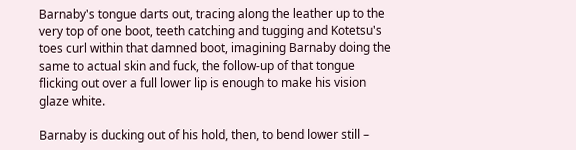Barnaby's tongue darts out, tracing along the leather up to the very top of one boot, teeth catching and tugging and Kotetsu's toes curl within that damned boot, imagining Barnaby doing the same to actual skin and fuck, the follow-up of that tongue flicking out over a full lower lip is enough to make his vision glaze white.

Barnaby is ducking out of his hold, then, to bend lower still –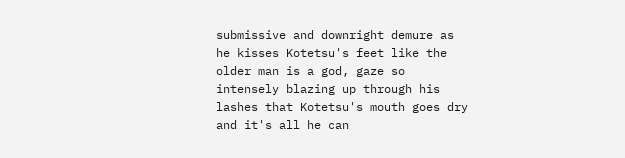submissive and downright demure as he kisses Kotetsu's feet like the older man is a god, gaze so intensely blazing up through his lashes that Kotetsu's mouth goes dry and it's all he can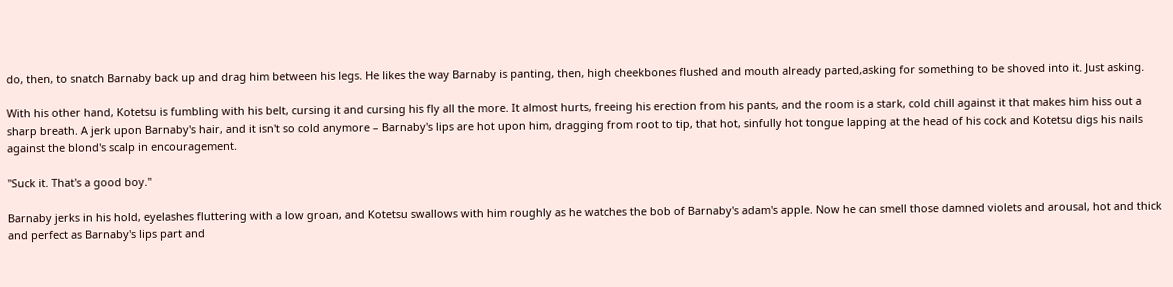do, then, to snatch Barnaby back up and drag him between his legs. He likes the way Barnaby is panting, then, high cheekbones flushed and mouth already parted,asking for something to be shoved into it. Just asking.

With his other hand, Kotetsu is fumbling with his belt, cursing it and cursing his fly all the more. It almost hurts, freeing his erection from his pants, and the room is a stark, cold chill against it that makes him hiss out a sharp breath. A jerk upon Barnaby's hair, and it isn't so cold anymore – Barnaby's lips are hot upon him, dragging from root to tip, that hot, sinfully hot tongue lapping at the head of his cock and Kotetsu digs his nails against the blond's scalp in encouragement.

"Suck it. That's a good boy."

Barnaby jerks in his hold, eyelashes fluttering with a low groan, and Kotetsu swallows with him roughly as he watches the bob of Barnaby's adam's apple. Now he can smell those damned violets and arousal, hot and thick and perfect as Barnaby's lips part and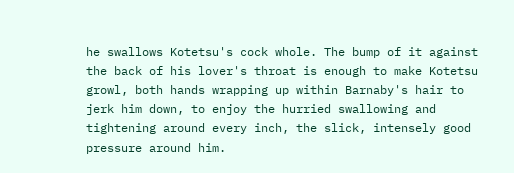he swallows Kotetsu's cock whole. The bump of it against the back of his lover's throat is enough to make Kotetsu growl, both hands wrapping up within Barnaby's hair to jerk him down, to enjoy the hurried swallowing and tightening around every inch, the slick, intensely good pressure around him.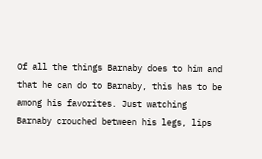Of all the things Barnaby does to him and that he can do to Barnaby, this has to be among his favorites. Just watching Barnaby crouched between his legs, lips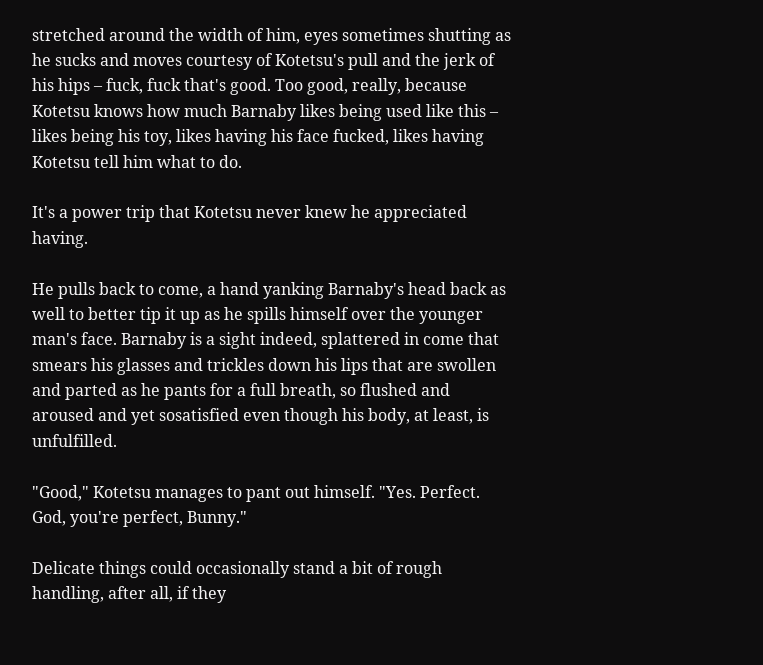stretched around the width of him, eyes sometimes shutting as he sucks and moves courtesy of Kotetsu's pull and the jerk of his hips – fuck, fuck that's good. Too good, really, because Kotetsu knows how much Barnaby likes being used like this – likes being his toy, likes having his face fucked, likes having Kotetsu tell him what to do.

It's a power trip that Kotetsu never knew he appreciated having.

He pulls back to come, a hand yanking Barnaby's head back as well to better tip it up as he spills himself over the younger man's face. Barnaby is a sight indeed, splattered in come that smears his glasses and trickles down his lips that are swollen and parted as he pants for a full breath, so flushed and aroused and yet sosatisfied even though his body, at least, is unfulfilled.

"Good," Kotetsu manages to pant out himself. "Yes. Perfect. God, you're perfect, Bunny."

Delicate things could occasionally stand a bit of rough handling, after all, if they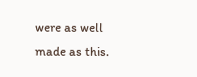were as well made as this.